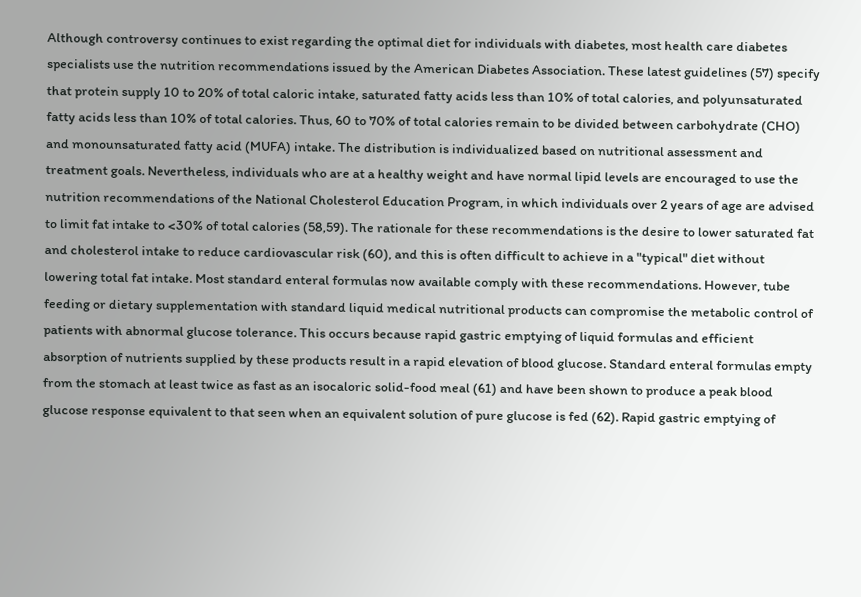Although controversy continues to exist regarding the optimal diet for individuals with diabetes, most health care diabetes specialists use the nutrition recommendations issued by the American Diabetes Association. These latest guidelines (57) specify that protein supply 10 to 20% of total caloric intake, saturated fatty acids less than 10% of total calories, and polyunsaturated fatty acids less than 10% of total calories. Thus, 60 to 70% of total calories remain to be divided between carbohydrate (CHO) and monounsaturated fatty acid (MUFA) intake. The distribution is individualized based on nutritional assessment and treatment goals. Nevertheless, individuals who are at a healthy weight and have normal lipid levels are encouraged to use the nutrition recommendations of the National Cholesterol Education Program, in which individuals over 2 years of age are advised to limit fat intake to <30% of total calories (58,59). The rationale for these recommendations is the desire to lower saturated fat and cholesterol intake to reduce cardiovascular risk (60), and this is often difficult to achieve in a "typical" diet without lowering total fat intake. Most standard enteral formulas now available comply with these recommendations. However, tube feeding or dietary supplementation with standard liquid medical nutritional products can compromise the metabolic control of patients with abnormal glucose tolerance. This occurs because rapid gastric emptying of liquid formulas and efficient absorption of nutrients supplied by these products result in a rapid elevation of blood glucose. Standard enteral formulas empty from the stomach at least twice as fast as an isocaloric solid-food meal (61) and have been shown to produce a peak blood glucose response equivalent to that seen when an equivalent solution of pure glucose is fed (62). Rapid gastric emptying of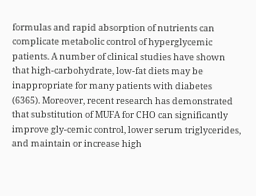formulas and rapid absorption of nutrients can complicate metabolic control of hyperglycemic patients. A number of clinical studies have shown that high-carbohydrate, low-fat diets may be inappropriate for many patients with diabetes (6365). Moreover, recent research has demonstrated that substitution of MUFA for CHO can significantly improve gly-cemic control, lower serum triglycerides, and maintain or increase high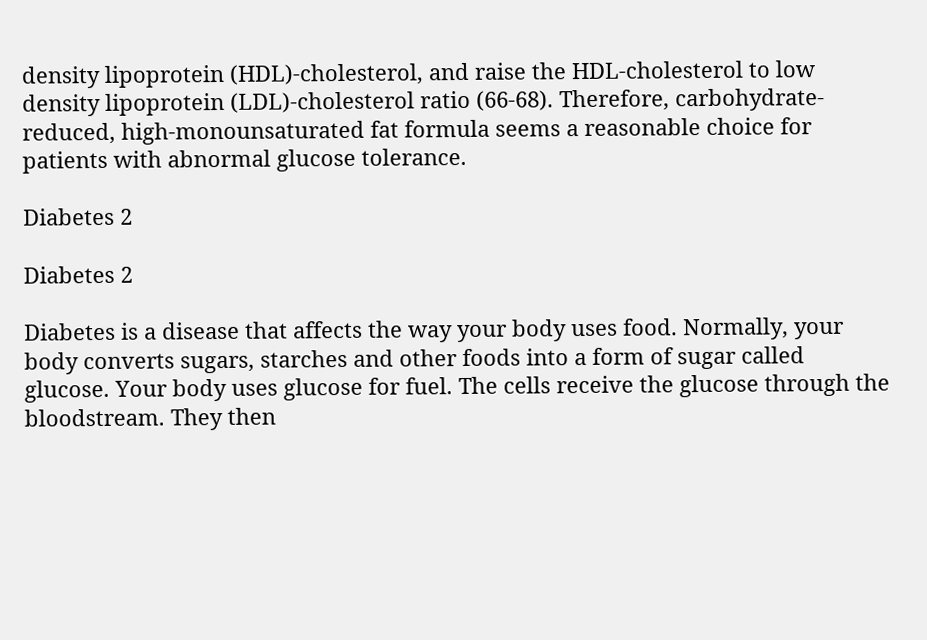density lipoprotein (HDL)-cholesterol, and raise the HDL-cholesterol to low density lipoprotein (LDL)-cholesterol ratio (66-68). Therefore, carbohydrate-reduced, high-monounsaturated fat formula seems a reasonable choice for patients with abnormal glucose tolerance.

Diabetes 2

Diabetes 2

Diabetes is a disease that affects the way your body uses food. Normally, your body converts sugars, starches and other foods into a form of sugar called glucose. Your body uses glucose for fuel. The cells receive the glucose through the bloodstream. They then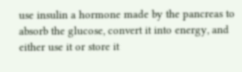use insulin a hormone made by the pancreas to absorb the glucose, convert it into energy, and either use it or store it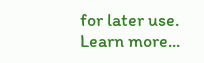for later use. Learn more...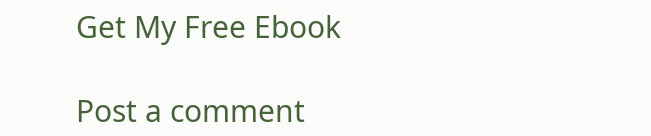Get My Free Ebook

Post a comment